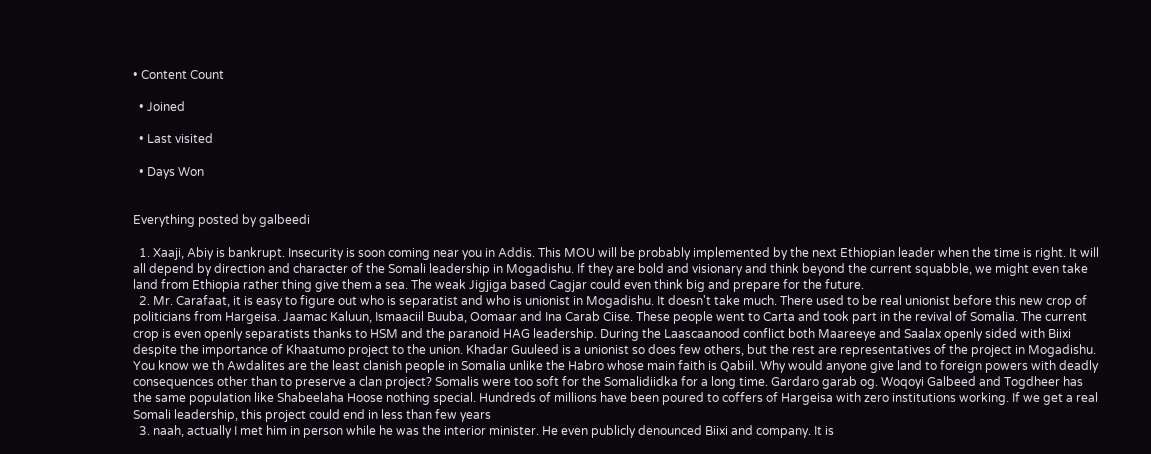• Content Count

  • Joined

  • Last visited

  • Days Won


Everything posted by galbeedi

  1. Xaaji, Abiy is bankrupt. Insecurity is soon coming near you in Addis. This MOU will be probably implemented by the next Ethiopian leader when the time is right. It will all depend by direction and character of the Somali leadership in Mogadishu. If they are bold and visionary and think beyond the current squabble, we might even take land from Ethiopia rather thing give them a sea. The weak Jigjiga based Cagjar could even think big and prepare for the future.
  2. Mr. Carafaat, it is easy to figure out who is separatist and who is unionist in Mogadishu. It doesn't take much. There used to be real unionist before this new crop of politicians from Hargeisa. Jaamac Kaluun, Ismaaciil Buuba, Oomaar and Ina Carab Ciise. These people went to Carta and took part in the revival of Somalia. The current crop is even openly separatists thanks to HSM and the paranoid HAG leadership. During the Laascaanood conflict both Maareeye and Saalax openly sided with Biixi despite the importance of Khaatumo project to the union. Khadar Guuleed is a unionist so does few others, but the rest are representatives of the project in Mogadishu. You know we th Awdalites are the least clanish people in Somalia unlike the Habro whose main faith is Qabiil. Why would anyone give land to foreign powers with deadly consequences other than to preserve a clan project? Somalis were too soft for the Somalidiidka for a long time. Gardaro garab og. Woqoyi Galbeed and Togdheer has the same population like Shabeelaha Hoose nothing special. Hundreds of millions have been poured to coffers of Hargeisa with zero institutions working. If we get a real Somali leadership, this project could end in less than few years
  3. naah, actually I met him in person while he was the interior minister. He even publicly denounced Biixi and company. It is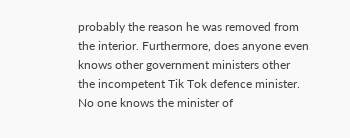probably the reason he was removed from the interior. Furthermore, does anyone even knows other government ministers other the incompetent Tik Tok defence minister. No one knows the minister of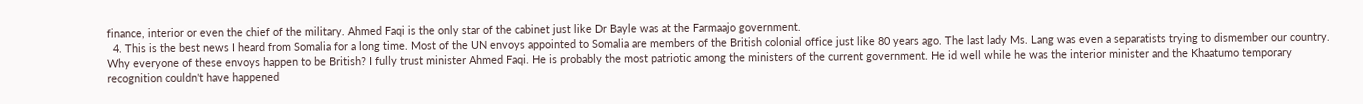finance, interior or even the chief of the military. Ahmed Faqi is the only star of the cabinet just like Dr Bayle was at the Farmaajo government.
  4. This is the best news I heard from Somalia for a long time. Most of the UN envoys appointed to Somalia are members of the British colonial office just like 80 years ago. The last lady Ms. Lang was even a separatists trying to dismember our country. Why everyone of these envoys happen to be British? I fully trust minister Ahmed Faqi. He is probably the most patriotic among the ministers of the current government. He id well while he was the interior minister and the Khaatumo temporary recognition couldn't have happened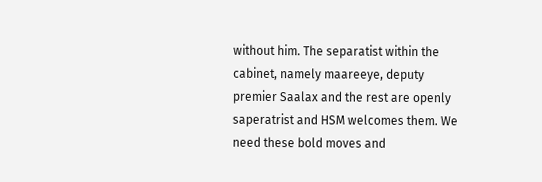without him. The separatist within the cabinet, namely maareeye, deputy premier Saalax and the rest are openly saperatrist and HSM welcomes them. We need these bold moves and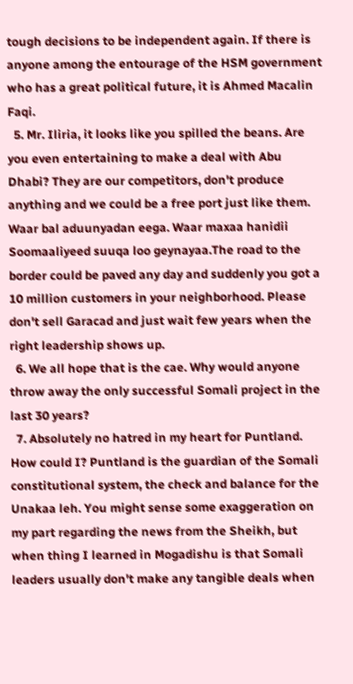tough decisions to be independent again. If there is anyone among the entourage of the HSM government who has a great political future, it is Ahmed Macalin Faqi.
  5. Mr. Iliria, it looks like you spilled the beans. Are you even entertaining to make a deal with Abu Dhabi? They are our competitors, don't produce anything and we could be a free port just like them. Waar bal aduunyadan eega. Waar maxaa hanidii Soomaaliyeed suuqa loo geynayaa.The road to the border could be paved any day and suddenly you got a 10 million customers in your neighborhood. Please don't sell Garacad and just wait few years when the right leadership shows up.
  6. We all hope that is the cae. Why would anyone throw away the only successful Somali project in the last 30 years?
  7. Absolutely no hatred in my heart for Puntland. How could I? Puntland is the guardian of the Somali constitutional system, the check and balance for the Unakaa leh. You might sense some exaggeration on my part regarding the news from the Sheikh, but when thing I learned in Mogadishu is that Somali leaders usually don't make any tangible deals when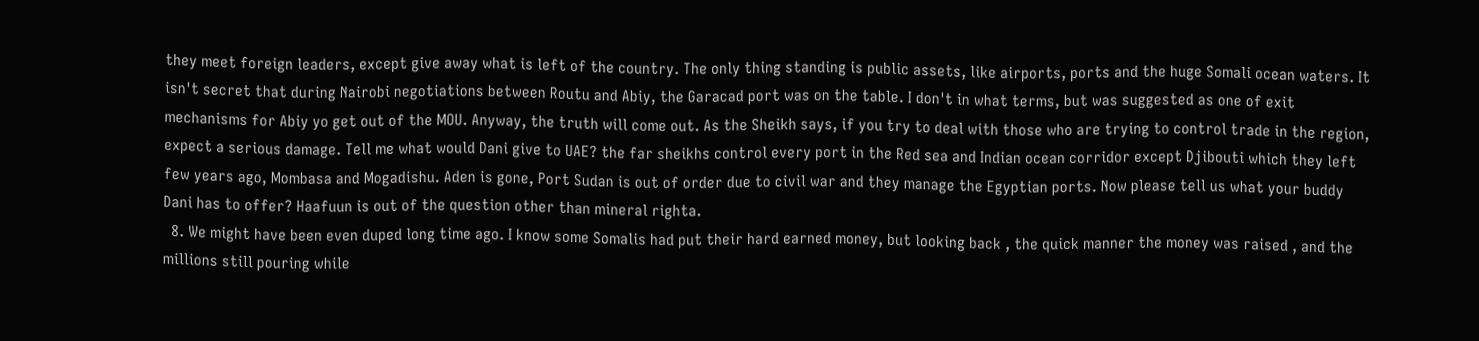they meet foreign leaders, except give away what is left of the country. The only thing standing is public assets, like airports, ports and the huge Somali ocean waters. It isn't secret that during Nairobi negotiations between Routu and Abiy, the Garacad port was on the table. I don't in what terms, but was suggested as one of exit mechanisms for Abiy yo get out of the MOU. Anyway, the truth will come out. As the Sheikh says, if you try to deal with those who are trying to control trade in the region, expect a serious damage. Tell me what would Dani give to UAE? the far sheikhs control every port in the Red sea and Indian ocean corridor except Djibouti which they left few years ago, Mombasa and Mogadishu. Aden is gone, Port Sudan is out of order due to civil war and they manage the Egyptian ports. Now please tell us what your buddy Dani has to offer? Haafuun is out of the question other than mineral righta.
  8. We might have been even duped long time ago. I know some Somalis had put their hard earned money, but looking back , the quick manner the money was raised , and the millions still pouring while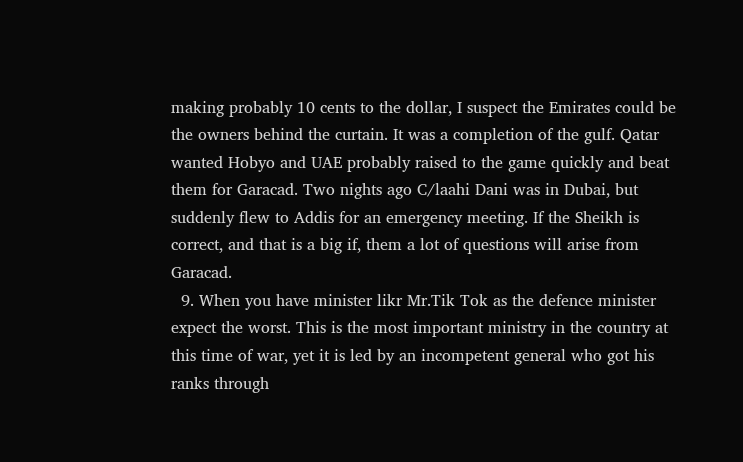making probably 10 cents to the dollar, I suspect the Emirates could be the owners behind the curtain. It was a completion of the gulf. Qatar wanted Hobyo and UAE probably raised to the game quickly and beat them for Garacad. Two nights ago C/laahi Dani was in Dubai, but suddenly flew to Addis for an emergency meeting. If the Sheikh is correct, and that is a big if, them a lot of questions will arise from Garacad.
  9. When you have minister likr Mr.Tik Tok as the defence minister expect the worst. This is the most important ministry in the country at this time of war, yet it is led by an incompetent general who got his ranks through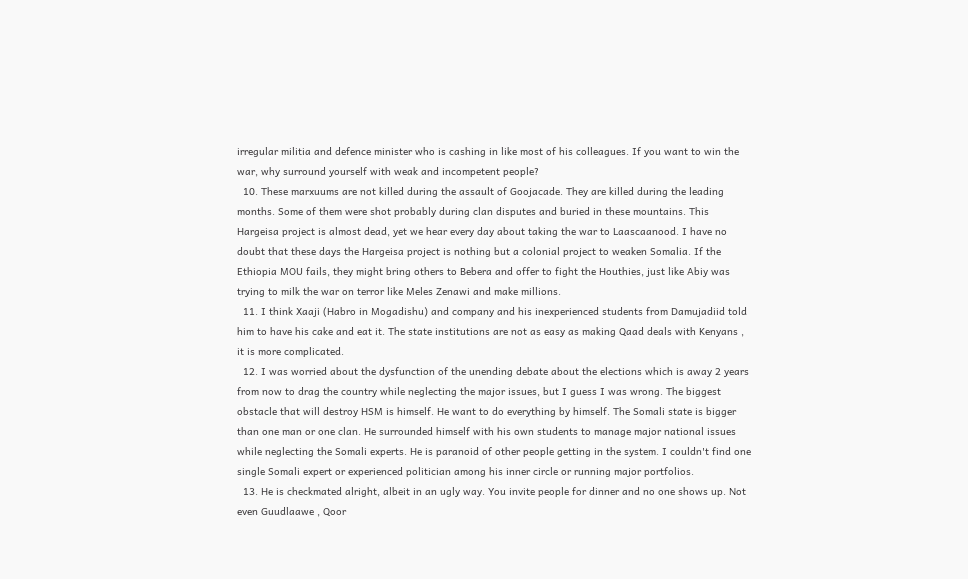irregular militia and defence minister who is cashing in like most of his colleagues. If you want to win the war, why surround yourself with weak and incompetent people?
  10. These marxuums are not killed during the assault of Goojacade. They are killed during the leading months. Some of them were shot probably during clan disputes and buried in these mountains. This Hargeisa project is almost dead, yet we hear every day about taking the war to Laascaanood. I have no doubt that these days the Hargeisa project is nothing but a colonial project to weaken Somalia. If the Ethiopia MOU fails, they might bring others to Bebera and offer to fight the Houthies, just like Abiy was trying to milk the war on terror like Meles Zenawi and make millions.
  11. I think Xaaji (Habro in Mogadishu) and company and his inexperienced students from Damujadiid told him to have his cake and eat it. The state institutions are not as easy as making Qaad deals with Kenyans , it is more complicated.
  12. I was worried about the dysfunction of the unending debate about the elections which is away 2 years from now to drag the country while neglecting the major issues, but I guess I was wrong. The biggest obstacle that will destroy HSM is himself. He want to do everything by himself. The Somali state is bigger than one man or one clan. He surrounded himself with his own students to manage major national issues while neglecting the Somali experts. He is paranoid of other people getting in the system. I couldn't find one single Somali expert or experienced politician among his inner circle or running major portfolios.
  13. He is checkmated alright, albeit in an ugly way. You invite people for dinner and no one shows up. Not even Guudlaawe , Qoor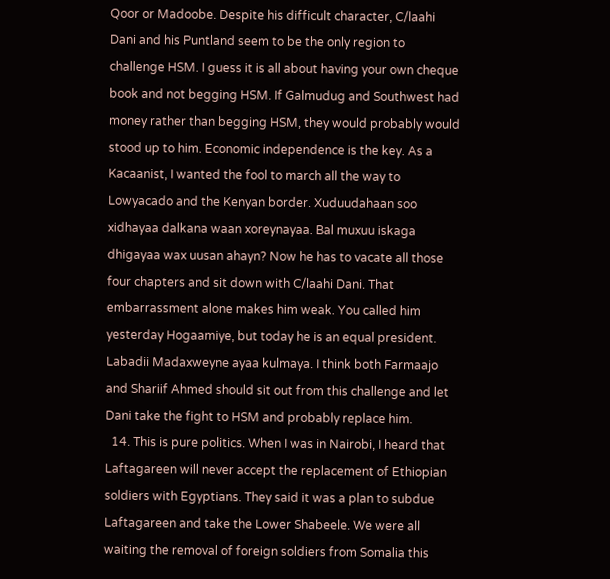Qoor or Madoobe. Despite his difficult character, C/laahi Dani and his Puntland seem to be the only region to challenge HSM. I guess it is all about having your own cheque book and not begging HSM. If Galmudug and Southwest had money rather than begging HSM, they would probably would stood up to him. Economic independence is the key. As a Kacaanist, I wanted the fool to march all the way to Lowyacado and the Kenyan border. Xuduudahaan soo xidhayaa dalkana waan xoreynayaa. Bal muxuu iskaga dhigayaa wax uusan ahayn? Now he has to vacate all those four chapters and sit down with C/laahi Dani. That embarrassment alone makes him weak. You called him yesterday Hogaamiye, but today he is an equal president. Labadii Madaxweyne ayaa kulmaya. I think both Farmaajo and Shariif Ahmed should sit out from this challenge and let Dani take the fight to HSM and probably replace him.
  14. This is pure politics. When I was in Nairobi, I heard that Laftagareen will never accept the replacement of Ethiopian soldiers with Egyptians. They said it was a plan to subdue Laftagareen and take the Lower Shabeele. We were all waiting the removal of foreign soldiers from Somalia this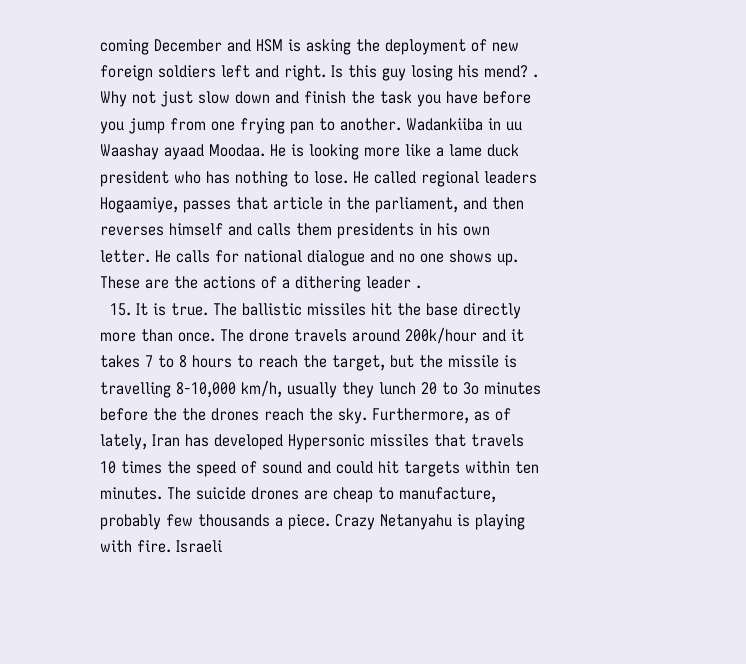coming December and HSM is asking the deployment of new foreign soldiers left and right. Is this guy losing his mend? . Why not just slow down and finish the task you have before you jump from one frying pan to another. Wadankiiba in uu Waashay ayaad Moodaa. He is looking more like a lame duck president who has nothing to lose. He called regional leaders Hogaamiye, passes that article in the parliament, and then reverses himself and calls them presidents in his own letter. He calls for national dialogue and no one shows up. These are the actions of a dithering leader .
  15. It is true. The ballistic missiles hit the base directly more than once. The drone travels around 200k/hour and it takes 7 to 8 hours to reach the target, but the missile is travelling 8-10,000 km/h, usually they lunch 20 to 3o minutes before the the drones reach the sky. Furthermore, as of lately, Iran has developed Hypersonic missiles that travels 10 times the speed of sound and could hit targets within ten minutes. The suicide drones are cheap to manufacture, probably few thousands a piece. Crazy Netanyahu is playing with fire. Israeli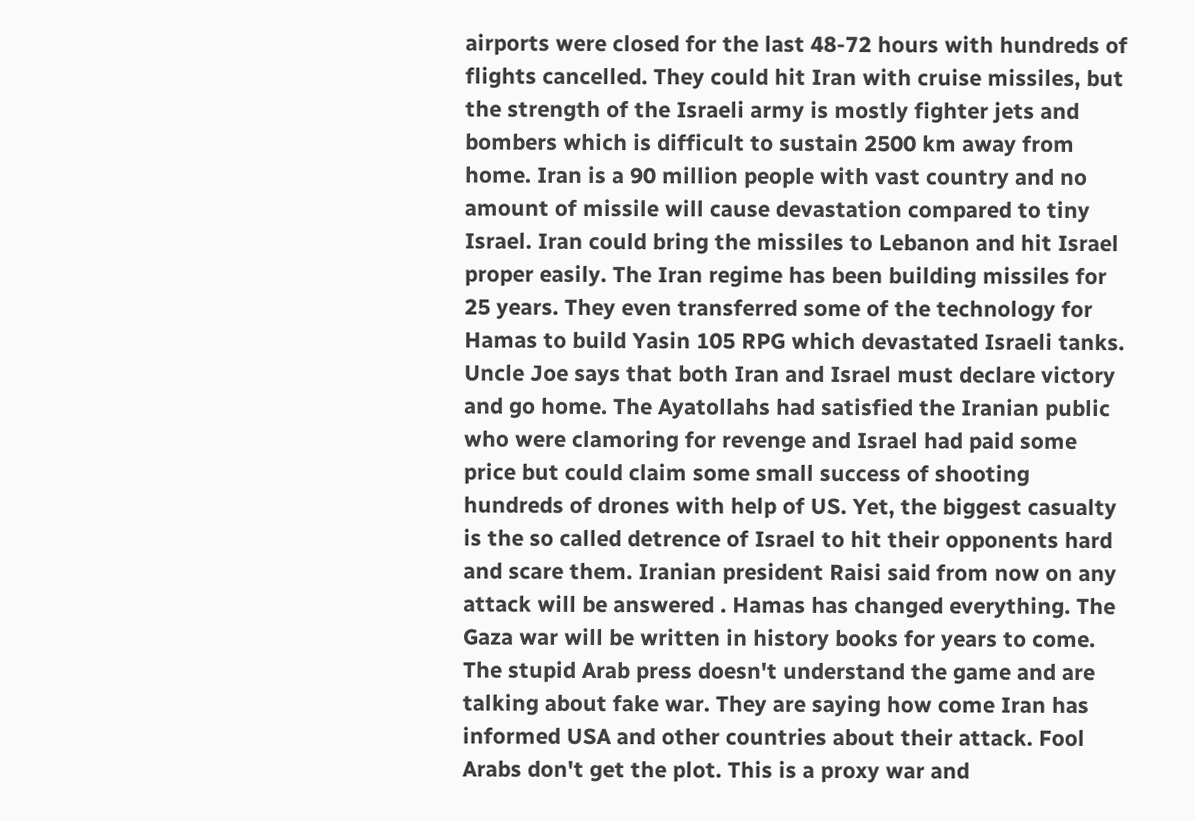airports were closed for the last 48-72 hours with hundreds of flights cancelled. They could hit Iran with cruise missiles, but the strength of the Israeli army is mostly fighter jets and bombers which is difficult to sustain 2500 km away from home. Iran is a 90 million people with vast country and no amount of missile will cause devastation compared to tiny Israel. Iran could bring the missiles to Lebanon and hit Israel proper easily. The Iran regime has been building missiles for 25 years. They even transferred some of the technology for Hamas to build Yasin 105 RPG which devastated Israeli tanks. Uncle Joe says that both Iran and Israel must declare victory and go home. The Ayatollahs had satisfied the Iranian public who were clamoring for revenge and Israel had paid some price but could claim some small success of shooting hundreds of drones with help of US. Yet, the biggest casualty is the so called detrence of Israel to hit their opponents hard and scare them. Iranian president Raisi said from now on any attack will be answered . Hamas has changed everything. The Gaza war will be written in history books for years to come. The stupid Arab press doesn't understand the game and are talking about fake war. They are saying how come Iran has informed USA and other countries about their attack. Fool Arabs don't get the plot. This is a proxy war and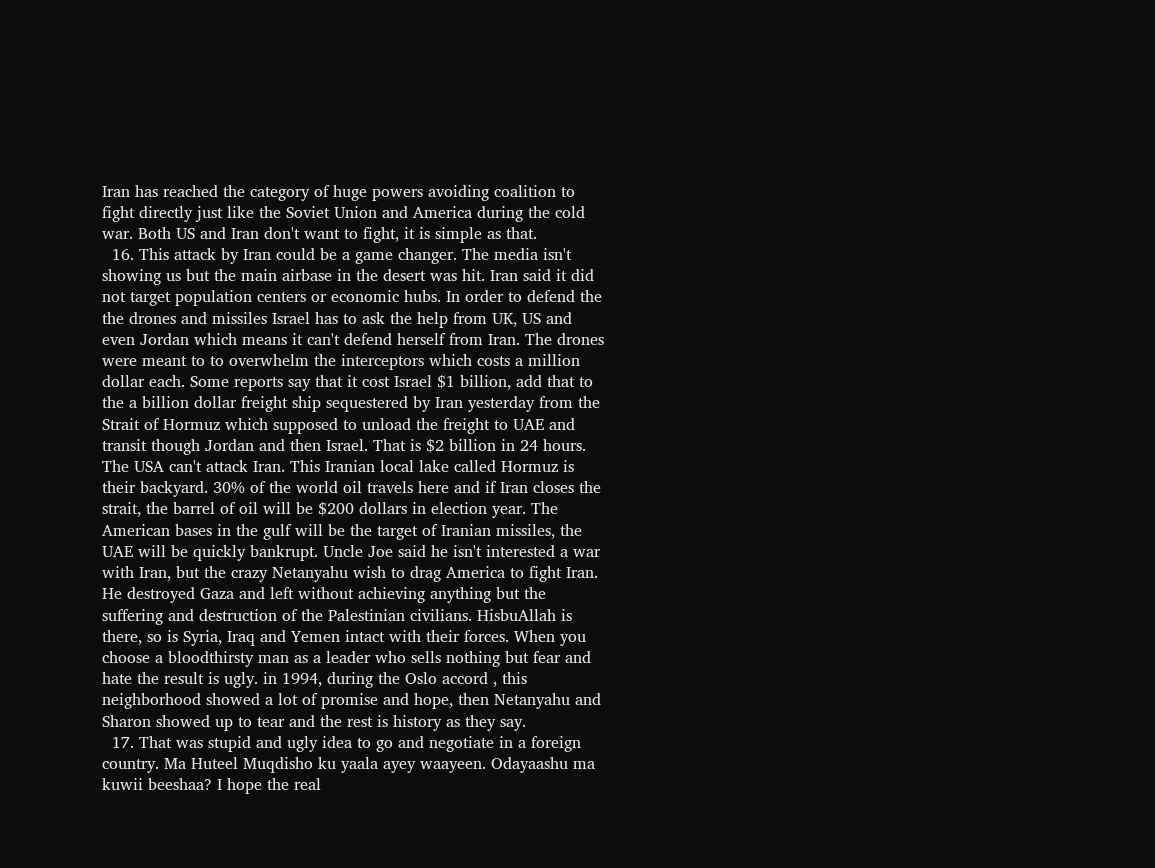Iran has reached the category of huge powers avoiding coalition to fight directly just like the Soviet Union and America during the cold war. Both US and Iran don't want to fight, it is simple as that.
  16. This attack by Iran could be a game changer. The media isn't showing us but the main airbase in the desert was hit. Iran said it did not target population centers or economic hubs. In order to defend the the drones and missiles Israel has to ask the help from UK, US and even Jordan which means it can't defend herself from Iran. The drones were meant to to overwhelm the interceptors which costs a million dollar each. Some reports say that it cost Israel $1 billion, add that to the a billion dollar freight ship sequestered by Iran yesterday from the Strait of Hormuz which supposed to unload the freight to UAE and transit though Jordan and then Israel. That is $2 billion in 24 hours. The USA can't attack Iran. This Iranian local lake called Hormuz is their backyard. 30% of the world oil travels here and if Iran closes the strait, the barrel of oil will be $200 dollars in election year. The American bases in the gulf will be the target of Iranian missiles, the UAE will be quickly bankrupt. Uncle Joe said he isn't interested a war with Iran, but the crazy Netanyahu wish to drag America to fight Iran. He destroyed Gaza and left without achieving anything but the suffering and destruction of the Palestinian civilians. HisbuAllah is there, so is Syria, Iraq and Yemen intact with their forces. When you choose a bloodthirsty man as a leader who sells nothing but fear and hate the result is ugly. in 1994, during the Oslo accord , this neighborhood showed a lot of promise and hope, then Netanyahu and Sharon showed up to tear and the rest is history as they say.
  17. That was stupid and ugly idea to go and negotiate in a foreign country. Ma Huteel Muqdisho ku yaala ayey waayeen. Odayaashu ma kuwii beeshaa? I hope the real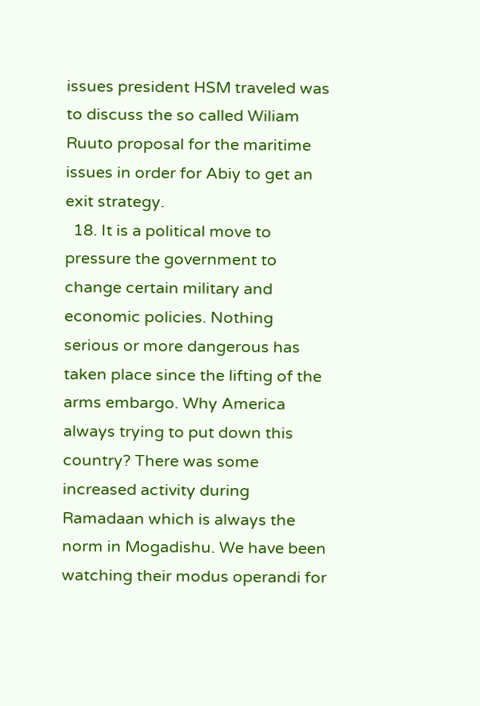issues president HSM traveled was to discuss the so called Wiliam Ruuto proposal for the maritime issues in order for Abiy to get an exit strategy.
  18. It is a political move to pressure the government to change certain military and economic policies. Nothing serious or more dangerous has taken place since the lifting of the arms embargo. Why America always trying to put down this country? There was some increased activity during Ramadaan which is always the norm in Mogadishu. We have been watching their modus operandi for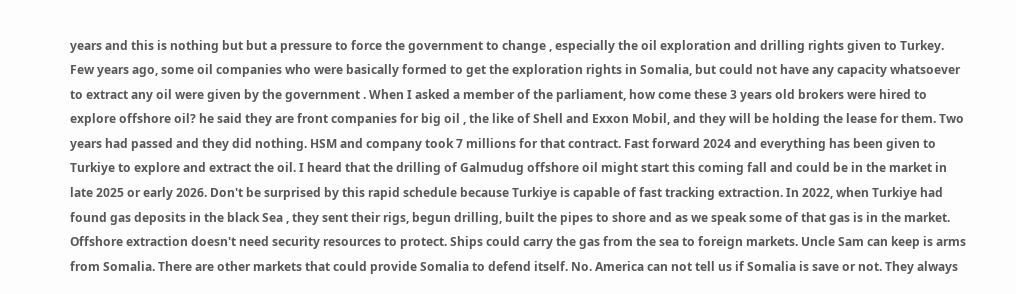years and this is nothing but but a pressure to force the government to change , especially the oil exploration and drilling rights given to Turkey. Few years ago, some oil companies who were basically formed to get the exploration rights in Somalia, but could not have any capacity whatsoever to extract any oil were given by the government . When I asked a member of the parliament, how come these 3 years old brokers were hired to explore offshore oil? he said they are front companies for big oil , the like of Shell and Exxon Mobil, and they will be holding the lease for them. Two years had passed and they did nothing. HSM and company took 7 millions for that contract. Fast forward 2024 and everything has been given to Turkiye to explore and extract the oil. I heard that the drilling of Galmudug offshore oil might start this coming fall and could be in the market in late 2025 or early 2026. Don't be surprised by this rapid schedule because Turkiye is capable of fast tracking extraction. In 2022, when Turkiye had found gas deposits in the black Sea , they sent their rigs, begun drilling, built the pipes to shore and as we speak some of that gas is in the market. Offshore extraction doesn't need security resources to protect. Ships could carry the gas from the sea to foreign markets. Uncle Sam can keep is arms from Somalia. There are other markets that could provide Somalia to defend itself. No. America can not tell us if Somalia is save or not. They always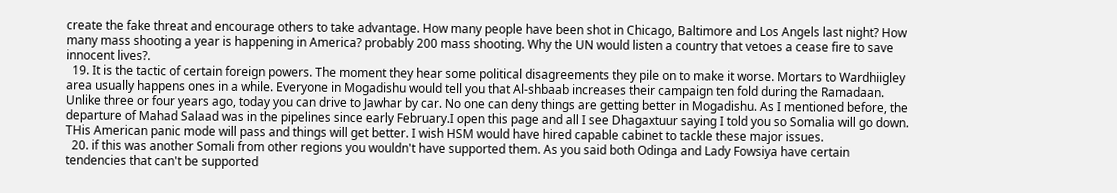create the fake threat and encourage others to take advantage. How many people have been shot in Chicago, Baltimore and Los Angels last night? How many mass shooting a year is happening in America? probably 200 mass shooting. Why the UN would listen a country that vetoes a cease fire to save innocent lives?.
  19. It is the tactic of certain foreign powers. The moment they hear some political disagreements they pile on to make it worse. Mortars to Wardhiigley area usually happens ones in a while. Everyone in Mogadishu would tell you that Al-shbaab increases their campaign ten fold during the Ramadaan. Unlike three or four years ago, today you can drive to Jawhar by car. No one can deny things are getting better in Mogadishu. As I mentioned before, the departure of Mahad Salaad was in the pipelines since early February.I open this page and all I see Dhagaxtuur saying I told you so Somalia will go down. THis American panic mode will pass and things will get better. I wish HSM would have hired capable cabinet to tackle these major issues.
  20. if this was another Somali from other regions you wouldn't have supported them. As you said both Odinga and Lady Fowsiya have certain tendencies that can't be supported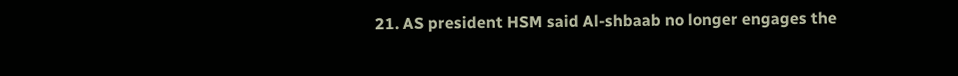21. AS president HSM said Al-shbaab no longer engages the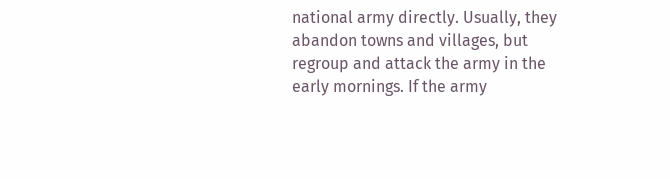national army directly. Usually, they abandon towns and villages, but regroup and attack the army in the early mornings. If the army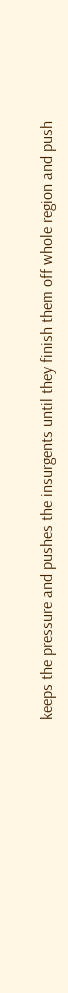keeps the pressure and pushes the insurgents until they finish them off whole region and push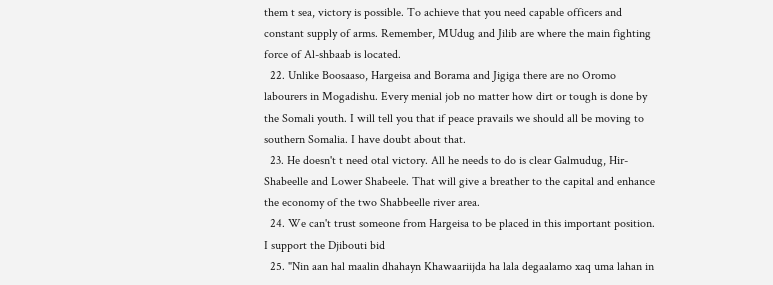them t sea, victory is possible. To achieve that you need capable officers and constant supply of arms. Remember, MUdug and Jilib are where the main fighting force of Al-shbaab is located.
  22. Unlike Boosaaso, Hargeisa and Borama and Jigiga there are no Oromo labourers in Mogadishu. Every menial job no matter how dirt or tough is done by the Somali youth. I will tell you that if peace pravails we should all be moving to southern Somalia. I have doubt about that.
  23. He doesn't t need otal victory. All he needs to do is clear Galmudug, Hir-Shabeelle and Lower Shabeele. That will give a breather to the capital and enhance the economy of the two Shabbeelle river area.
  24. We can't trust someone from Hargeisa to be placed in this important position. I support the Djibouti bid
  25. "Nin aan hal maalin dhahayn Khawaariijda ha lala degaalamo xaq uma lahan in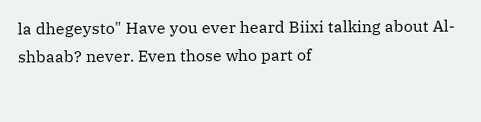la dhegeysto" Have you ever heard Biixi talking about Al-shbaab? never. Even those who part of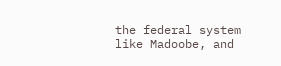the federal system like Madoobe, and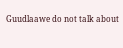Guudlaawe do not talk about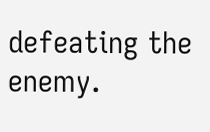defeating the enemy.